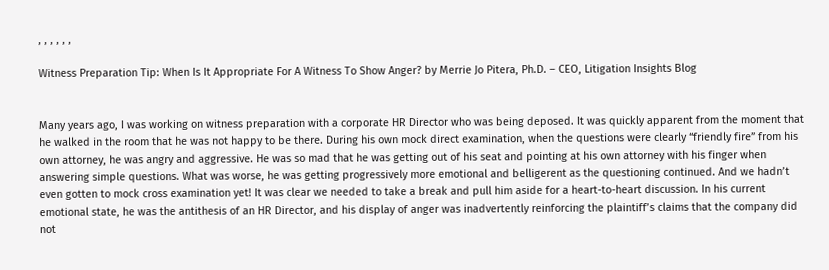, , , , , ,

Witness Preparation Tip: When Is It Appropriate For A Witness To Show Anger? by Merrie Jo Pitera, Ph.D. – CEO, Litigation Insights Blog


Many years ago, I was working on witness preparation with a corporate HR Director who was being deposed. It was quickly apparent from the moment that he walked in the room that he was not happy to be there. During his own mock direct examination, when the questions were clearly “friendly fire” from his own attorney, he was angry and aggressive. He was so mad that he was getting out of his seat and pointing at his own attorney with his finger when answering simple questions. What was worse, he was getting progressively more emotional and belligerent as the questioning continued. And we hadn’t even gotten to mock cross examination yet! It was clear we needed to take a break and pull him aside for a heart-to-heart discussion. In his current emotional state, he was the antithesis of an HR Director, and his display of anger was inadvertently reinforcing the plaintiff’s claims that the company did not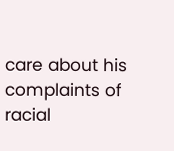care about his complaints of racial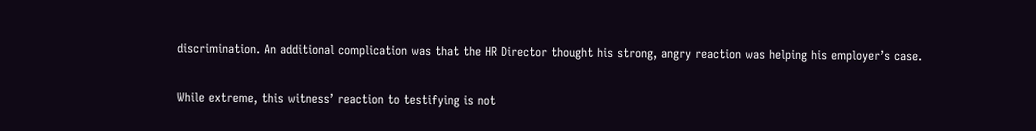discrimination. An additional complication was that the HR Director thought his strong, angry reaction was helping his employer’s case.

While extreme, this witness’ reaction to testifying is not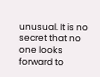unusual. It is no secret that no one looks forward to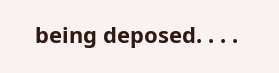being deposed. . . .